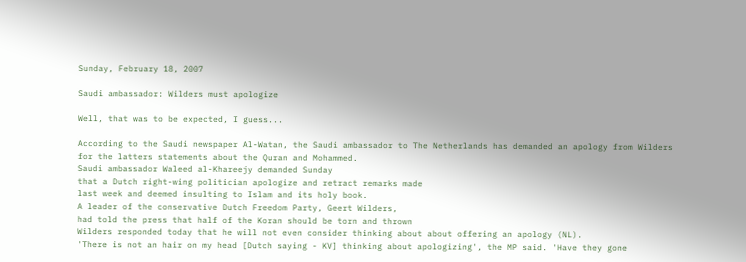Sunday, February 18, 2007

Saudi ambassador: Wilders must apologize

Well, that was to be expected, I guess...

According to the Saudi newspaper Al-Watan, the Saudi ambassador to The Netherlands has demanded an apology from Wilders for the latters statements about the Quran and Mohammed.
Saudi ambassador Waleed al-Khareejy demanded Sunday
that a Dutch right-wing politician apologize and retract remarks made
last week and deemed insulting to Islam and its holy book.
A leader of the conservative Dutch Freedom Party, Geert Wilders,
had told the press that half of the Koran should be torn and thrown
Wilders responded today that he will not even consider thinking about about offering an apology (NL).
'There is not an hair on my head [Dutch saying - KV] thinking about apologizing', the MP said. 'Have they gone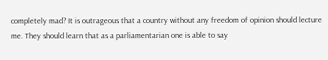completely mad? It is outrageous that a country without any freedom of opinion should lecture me. They should learn that as a parliamentarian one is able to say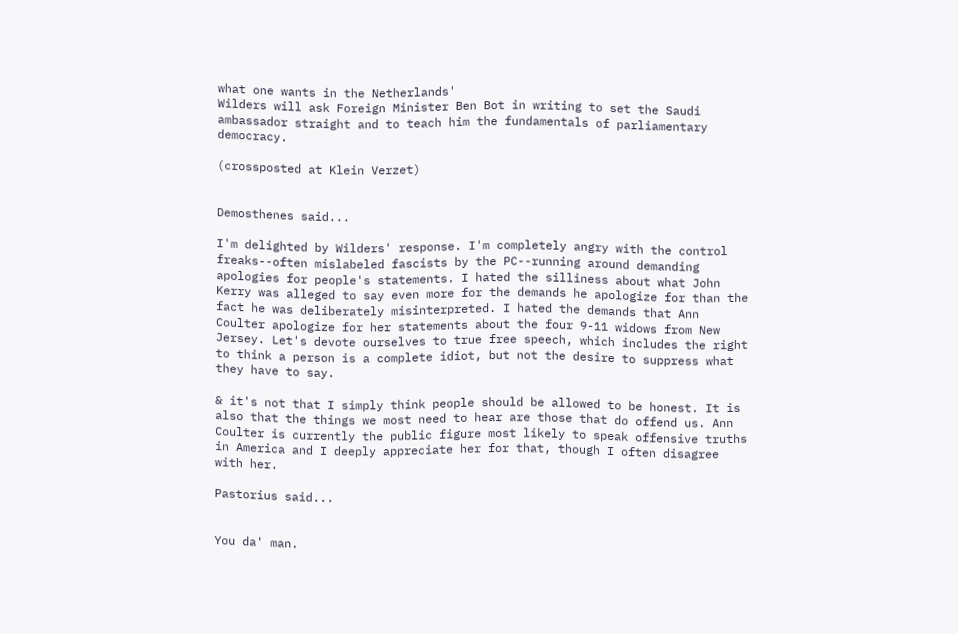what one wants in the Netherlands'
Wilders will ask Foreign Minister Ben Bot in writing to set the Saudi ambassador straight and to teach him the fundamentals of parliamentary democracy.

(crossposted at Klein Verzet)


Demosthenes said...

I'm delighted by Wilders' response. I'm completely angry with the control freaks--often mislabeled fascists by the PC--running around demanding apologies for people's statements. I hated the silliness about what John Kerry was alleged to say even more for the demands he apologize for than the fact he was deliberately misinterpreted. I hated the demands that Ann Coulter apologize for her statements about the four 9-11 widows from New Jersey. Let's devote ourselves to true free speech, which includes the right to think a person is a complete idiot, but not the desire to suppress what they have to say.

& it's not that I simply think people should be allowed to be honest. It is also that the things we most need to hear are those that do offend us. Ann Coulter is currently the public figure most likely to speak offensive truths in America and I deeply appreciate her for that, though I often disagree with her.

Pastorius said...


You da' man.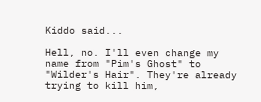Kiddo said...

Hell, no. I'll even change my name from "Pim's Ghost" to "Wilder's Hair". They're already trying to kill him,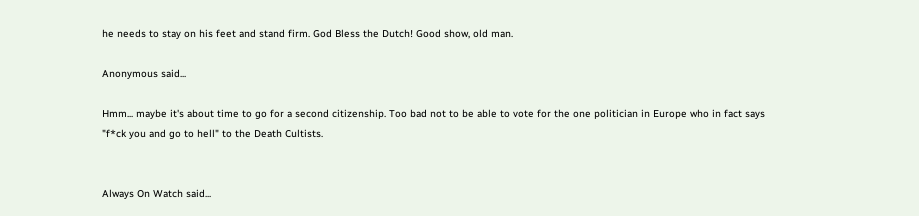he needs to stay on his feet and stand firm. God Bless the Dutch! Good show, old man.

Anonymous said...

Hmm... maybe it's about time to go for a second citizenship. Too bad not to be able to vote for the one politician in Europe who in fact says "f*ck you and go to hell" to the Death Cultists.


Always On Watch said...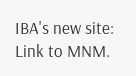IBA's new site: Link to MNM.